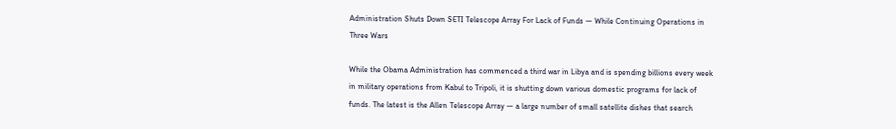Administration Shuts Down SETI Telescope Array For Lack of Funds — While Continuing Operations in Three Wars

While the Obama Administration has commenced a third war in Libya and is spending billions every week in military operations from Kabul to Tripoli, it is shutting down various domestic programs for lack of funds. The latest is the Allen Telescope Array — a large number of small satellite dishes that search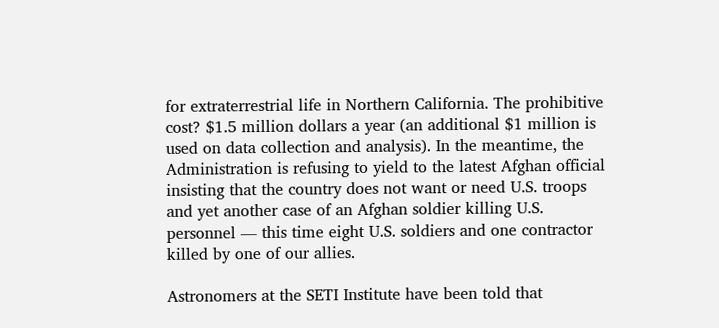for extraterrestrial life in Northern California. The prohibitive cost? $1.5 million dollars a year (an additional $1 million is used on data collection and analysis). In the meantime, the Administration is refusing to yield to the latest Afghan official insisting that the country does not want or need U.S. troops and yet another case of an Afghan soldier killing U.S. personnel — this time eight U.S. soldiers and one contractor killed by one of our allies.

Astronomers at the SETI Institute have been told that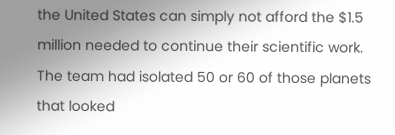the United States can simply not afford the $1.5 million needed to continue their scientific work. The team had isolated 50 or 60 of those planets that looked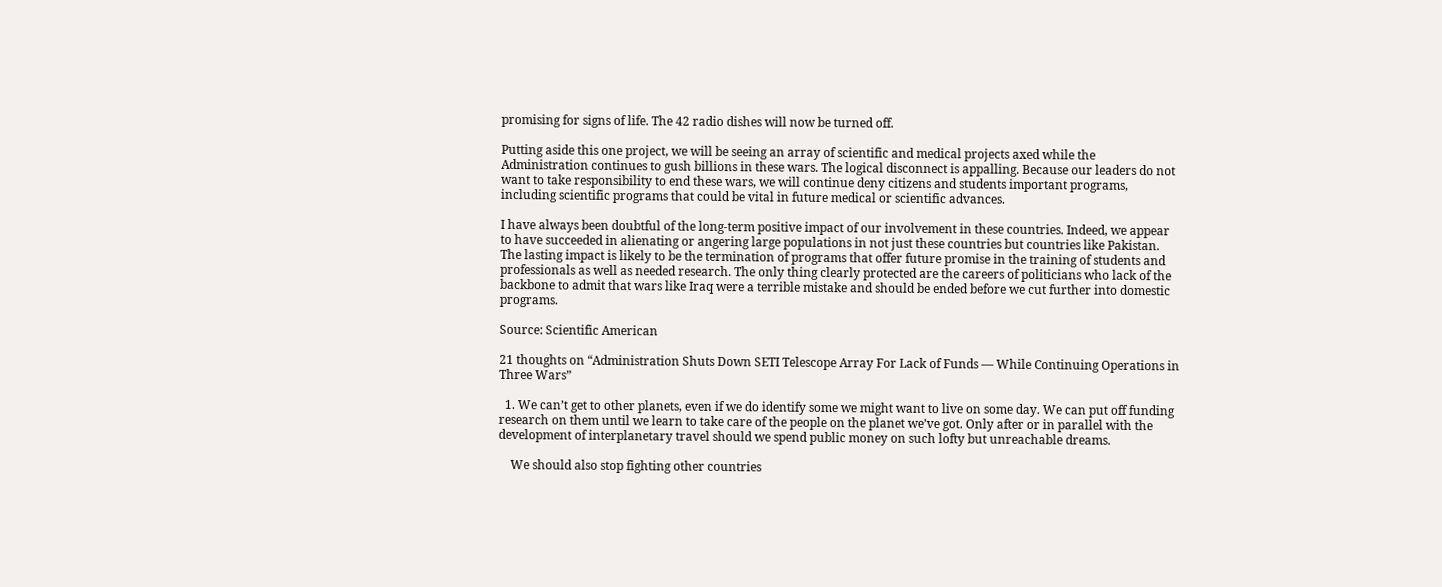promising for signs of life. The 42 radio dishes will now be turned off.

Putting aside this one project, we will be seeing an array of scientific and medical projects axed while the Administration continues to gush billions in these wars. The logical disconnect is appalling. Because our leaders do not want to take responsibility to end these wars, we will continue deny citizens and students important programs, including scientific programs that could be vital in future medical or scientific advances.

I have always been doubtful of the long-term positive impact of our involvement in these countries. Indeed, we appear to have succeeded in alienating or angering large populations in not just these countries but countries like Pakistan. The lasting impact is likely to be the termination of programs that offer future promise in the training of students and professionals as well as needed research. The only thing clearly protected are the careers of politicians who lack of the backbone to admit that wars like Iraq were a terrible mistake and should be ended before we cut further into domestic programs.

Source: Scientific American

21 thoughts on “Administration Shuts Down SETI Telescope Array For Lack of Funds — While Continuing Operations in Three Wars”

  1. We can’t get to other planets, even if we do identify some we might want to live on some day. We can put off funding research on them until we learn to take care of the people on the planet we’ve got. Only after or in parallel with the development of interplanetary travel should we spend public money on such lofty but unreachable dreams.

    We should also stop fighting other countries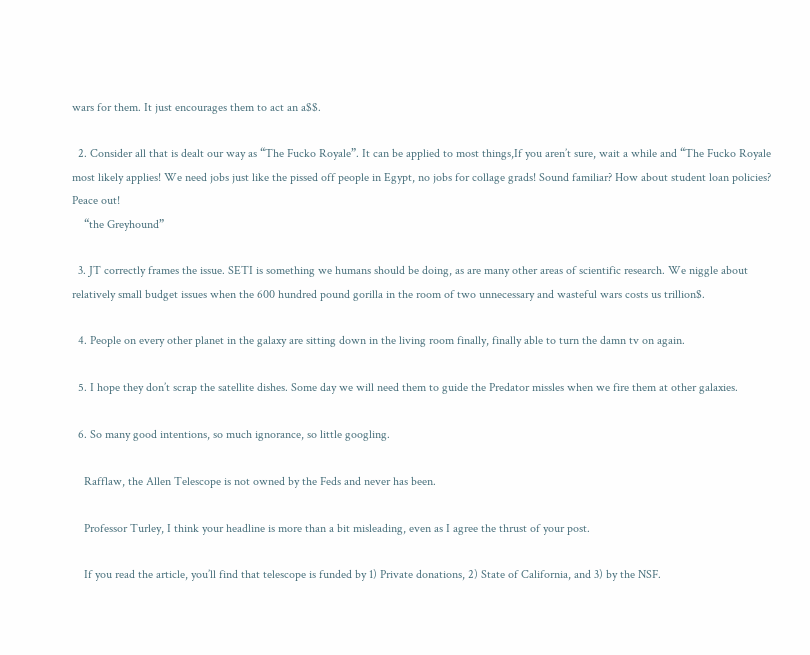wars for them. It just encourages them to act an a$$.

  2. Consider all that is dealt our way as “The Fucko Royale”. It can be applied to most things,If you aren’t sure, wait a while and “The Fucko Royale most likely applies! We need jobs just like the pissed off people in Egypt, no jobs for collage grads! Sound familiar? How about student loan policies? Peace out!
    “the Greyhound”

  3. JT correctly frames the issue. SETI is something we humans should be doing, as are many other areas of scientific research. We niggle about relatively small budget issues when the 600 hundred pound gorilla in the room of two unnecessary and wasteful wars costs us trillion$.

  4. People on every other planet in the galaxy are sitting down in the living room finally, finally able to turn the damn tv on again.

  5. I hope they don’t scrap the satellite dishes. Some day we will need them to guide the Predator missles when we fire them at other galaxies.

  6. So many good intentions, so much ignorance, so little googling.

    Rafflaw, the Allen Telescope is not owned by the Feds and never has been.

    Professor Turley, I think your headline is more than a bit misleading, even as I agree the thrust of your post.

    If you read the article, you’ll find that telescope is funded by 1) Private donations, 2) State of California, and 3) by the NSF.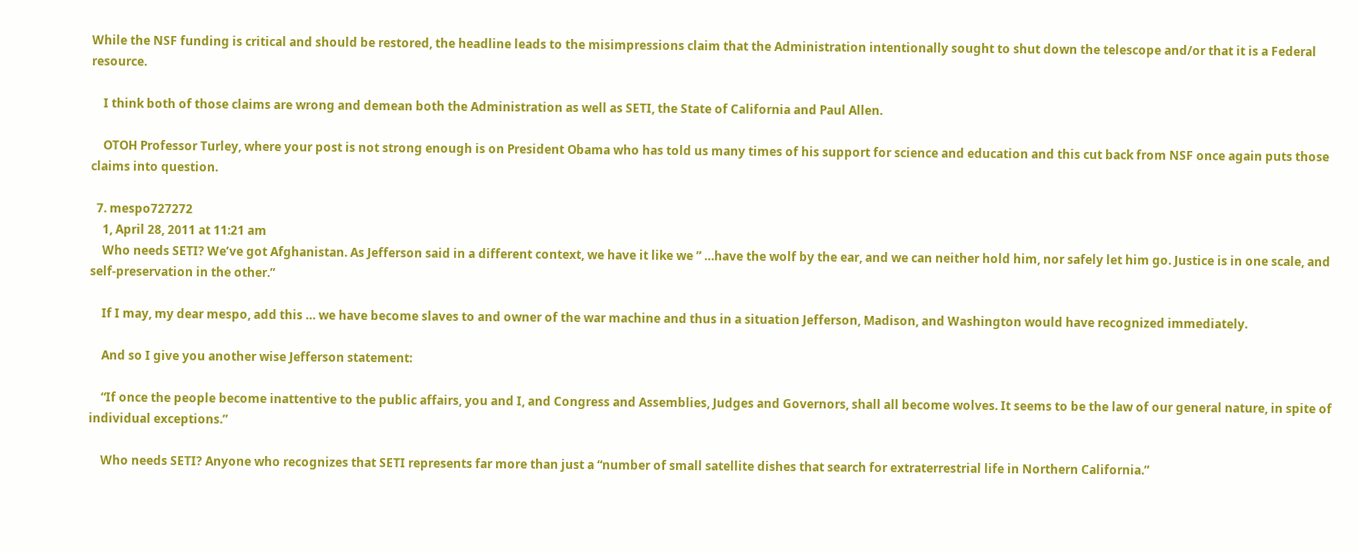While the NSF funding is critical and should be restored, the headline leads to the misimpressions claim that the Administration intentionally sought to shut down the telescope and/or that it is a Federal resource.

    I think both of those claims are wrong and demean both the Administration as well as SETI, the State of California and Paul Allen.

    OTOH Professor Turley, where your post is not strong enough is on President Obama who has told us many times of his support for science and education and this cut back from NSF once again puts those claims into question.

  7. mespo727272
    1, April 28, 2011 at 11:21 am
    Who needs SETI? We’ve got Afghanistan. As Jefferson said in a different context, we have it like we ” …have the wolf by the ear, and we can neither hold him, nor safely let him go. Justice is in one scale, and self-preservation in the other.”

    If I may, my dear mespo, add this … we have become slaves to and owner of the war machine and thus in a situation Jefferson, Madison, and Washington would have recognized immediately.

    And so I give you another wise Jefferson statement:

    “If once the people become inattentive to the public affairs, you and I, and Congress and Assemblies, Judges and Governors, shall all become wolves. It seems to be the law of our general nature, in spite of individual exceptions.”

    Who needs SETI? Anyone who recognizes that SETI represents far more than just a “number of small satellite dishes that search for extraterrestrial life in Northern California.”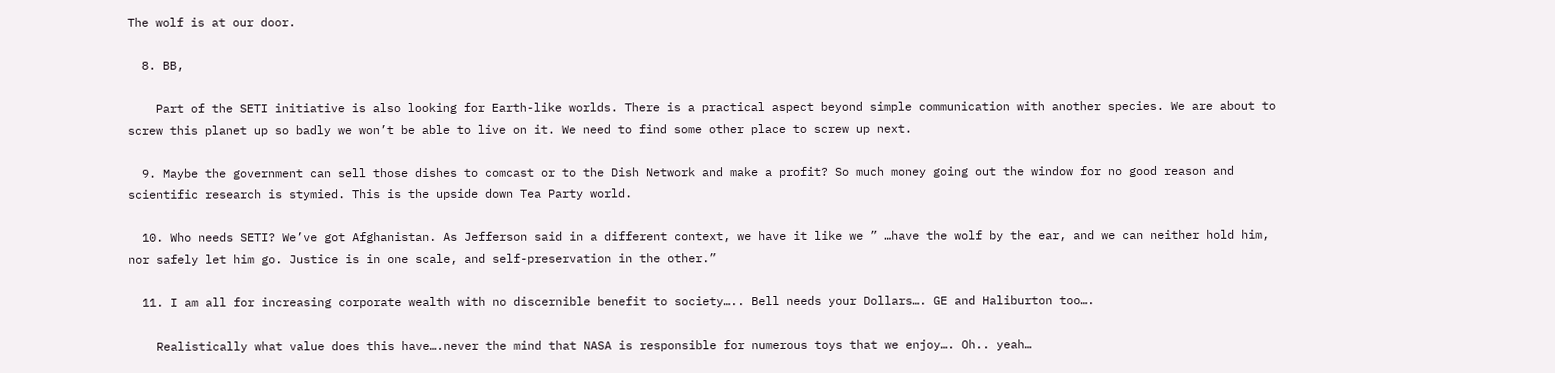The wolf is at our door.

  8. BB,

    Part of the SETI initiative is also looking for Earth-like worlds. There is a practical aspect beyond simple communication with another species. We are about to screw this planet up so badly we won’t be able to live on it. We need to find some other place to screw up next.

  9. Maybe the government can sell those dishes to comcast or to the Dish Network and make a profit? So much money going out the window for no good reason and scientific research is stymied. This is the upside down Tea Party world.

  10. Who needs SETI? We’ve got Afghanistan. As Jefferson said in a different context, we have it like we ” …have the wolf by the ear, and we can neither hold him, nor safely let him go. Justice is in one scale, and self-preservation in the other.”

  11. I am all for increasing corporate wealth with no discernible benefit to society….. Bell needs your Dollars…. GE and Haliburton too….

    Realistically what value does this have….never the mind that NASA is responsible for numerous toys that we enjoy…. Oh.. yeah…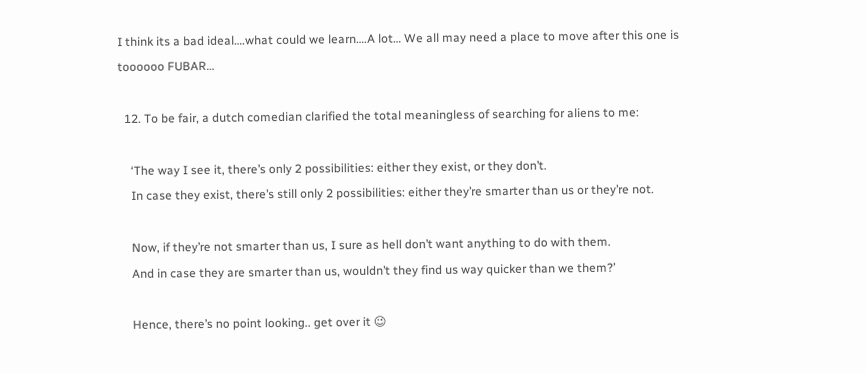I think its a bad ideal….what could we learn….A lot… We all may need a place to move after this one is toooooo FUBAR…

  12. To be fair, a dutch comedian clarified the total meaningless of searching for aliens to me:

    ‘The way I see it, there’s only 2 possibilities: either they exist, or they don’t.
    In case they exist, there’s still only 2 possibilities: either they’re smarter than us or they’re not.

    Now, if they’re not smarter than us, I sure as hell don’t want anything to do with them.
    And in case they are smarter than us, wouldn’t they find us way quicker than we them?’

    Hence, there’s no point looking.. get over it 😉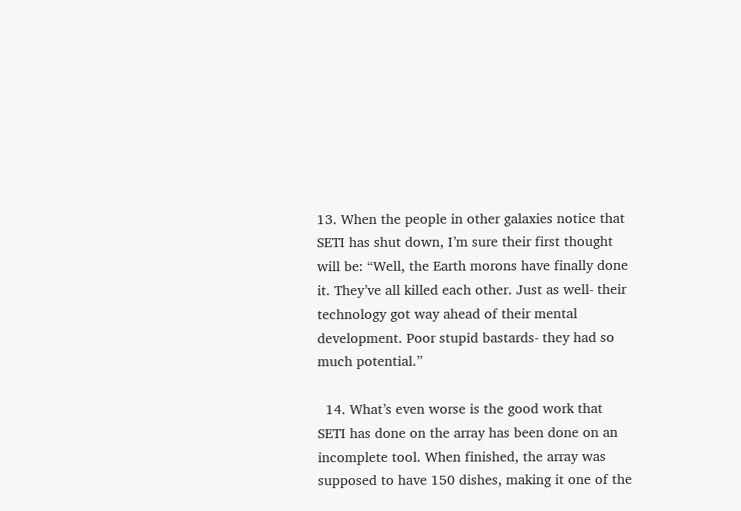13. When the people in other galaxies notice that SETI has shut down, I’m sure their first thought will be: “Well, the Earth morons have finally done it. They’ve all killed each other. Just as well- their technology got way ahead of their mental development. Poor stupid bastards- they had so much potential.”

  14. What’s even worse is the good work that SETI has done on the array has been done on an incomplete tool. When finished, the array was supposed to have 150 dishes, making it one of the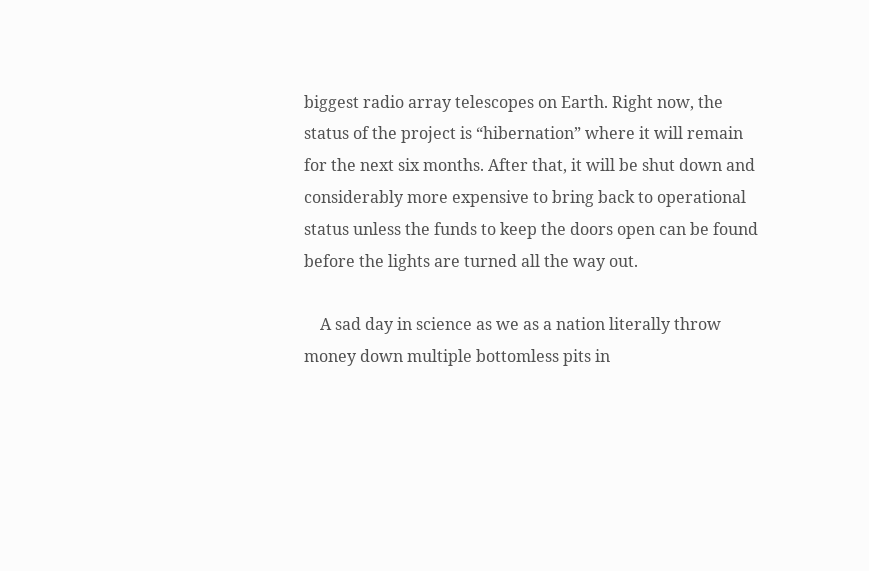biggest radio array telescopes on Earth. Right now, the status of the project is “hibernation” where it will remain for the next six months. After that, it will be shut down and considerably more expensive to bring back to operational status unless the funds to keep the doors open can be found before the lights are turned all the way out.

    A sad day in science as we as a nation literally throw money down multiple bottomless pits in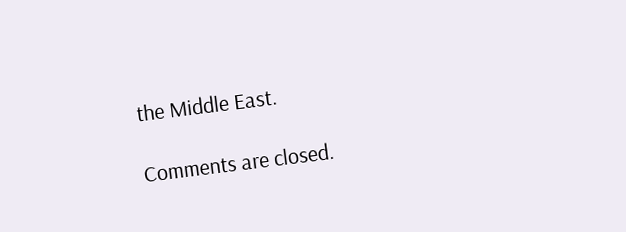the Middle East.

Comments are closed.